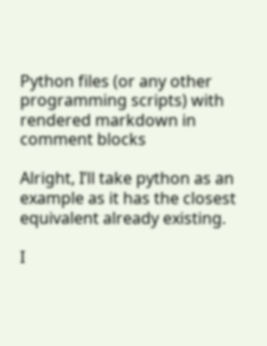Python files (or any other programming scripts) with rendered markdown in comment blocks

Alright, I’ll take python as an example as it has the closest equivalent already existing.

I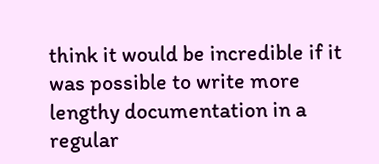think it would be incredible if it was possible to write more lengthy documentation in a regular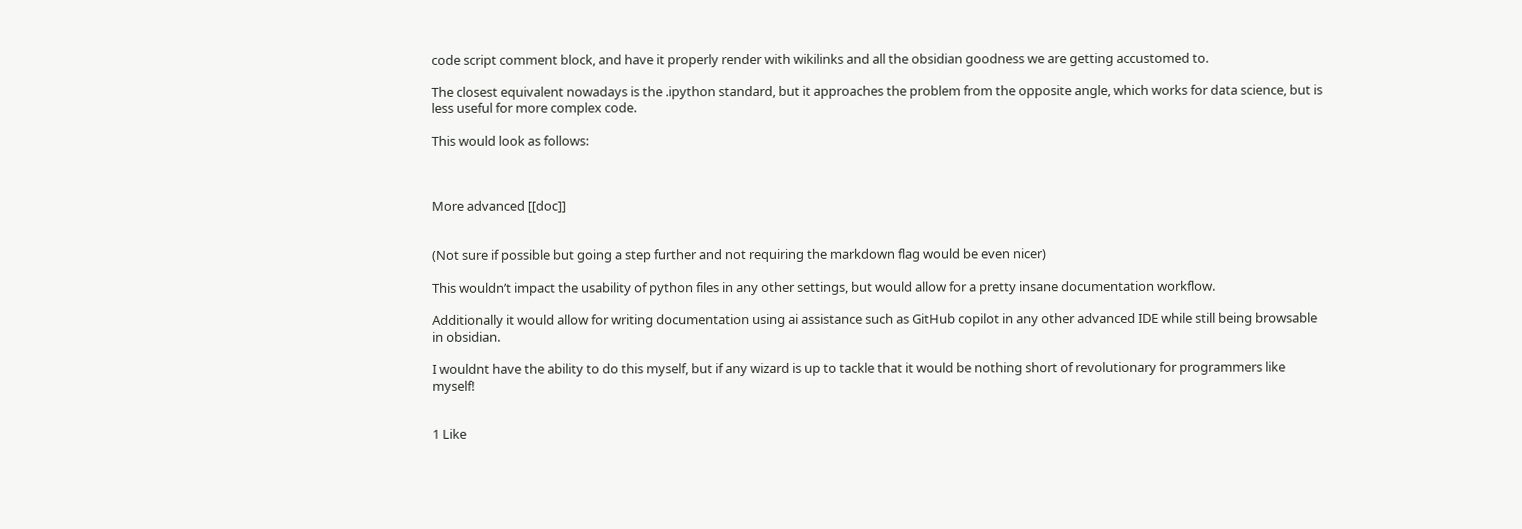code script comment block, and have it properly render with wikilinks and all the obsidian goodness we are getting accustomed to.

The closest equivalent nowadays is the .ipython standard, but it approaches the problem from the opposite angle, which works for data science, but is less useful for more complex code.

This would look as follows:



More advanced [[doc]]


(Not sure if possible but going a step further and not requiring the markdown flag would be even nicer)

This wouldn’t impact the usability of python files in any other settings, but would allow for a pretty insane documentation workflow.

Additionally it would allow for writing documentation using ai assistance such as GitHub copilot in any other advanced IDE while still being browsable in obsidian.

I wouldnt have the ability to do this myself, but if any wizard is up to tackle that it would be nothing short of revolutionary for programmers like myself!


1 Like